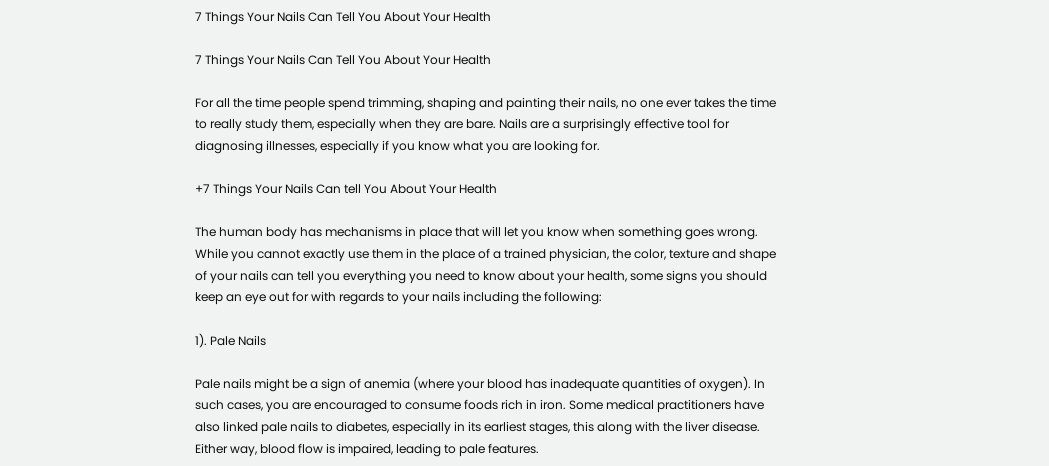7 Things Your Nails Can Tell You About Your Health

7 Things Your Nails Can Tell You About Your Health

For all the time people spend trimming, shaping and painting their nails, no one ever takes the time to really study them, especially when they are bare. Nails are a surprisingly effective tool for diagnosing illnesses, especially if you know what you are looking for.

+7 Things Your Nails Can tell You About Your Health

The human body has mechanisms in place that will let you know when something goes wrong. While you cannot exactly use them in the place of a trained physician, the color, texture and shape of your nails can tell you everything you need to know about your health, some signs you should keep an eye out for with regards to your nails including the following:

1). Pale Nails

Pale nails might be a sign of anemia (where your blood has inadequate quantities of oxygen). In such cases, you are encouraged to consume foods rich in iron. Some medical practitioners have also linked pale nails to diabetes, especially in its earliest stages, this along with the liver disease. Either way, blood flow is impaired, leading to pale features.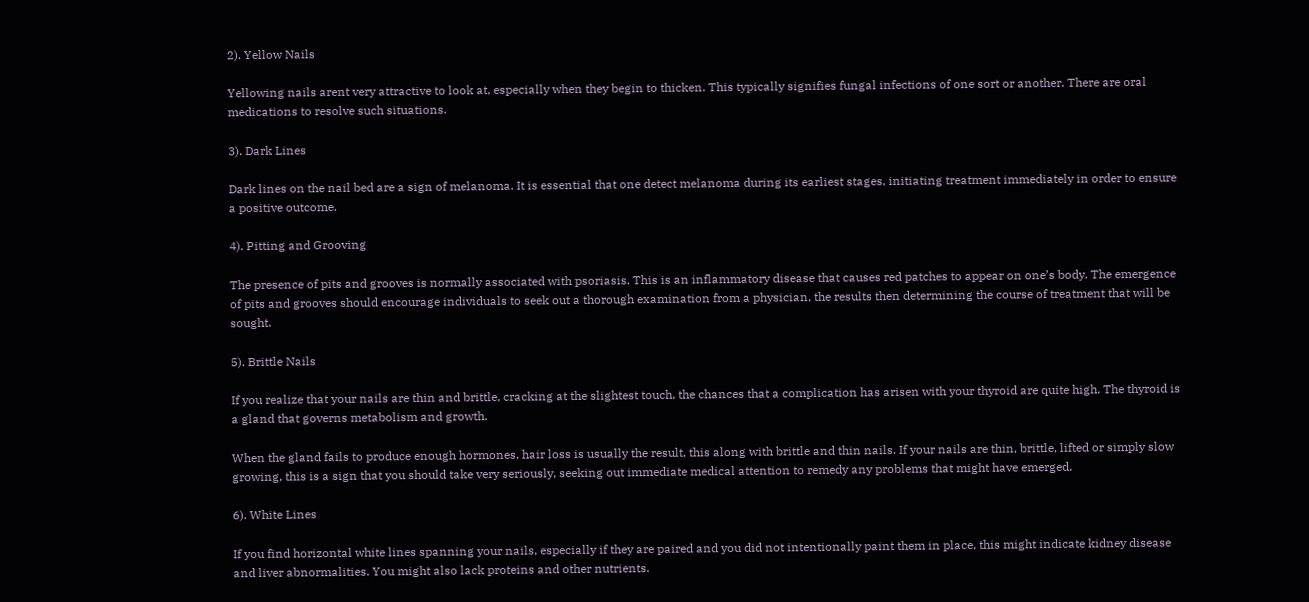2). Yellow Nails

Yellowing nails arent very attractive to look at, especially when they begin to thicken. This typically signifies fungal infections of one sort or another. There are oral medications to resolve such situations.

3). Dark Lines

Dark lines on the nail bed are a sign of melanoma. It is essential that one detect melanoma during its earliest stages, initiating treatment immediately in order to ensure a positive outcome.

4). Pitting and Grooving

The presence of pits and grooves is normally associated with psoriasis. This is an inflammatory disease that causes red patches to appear on one’s body. The emergence of pits and grooves should encourage individuals to seek out a thorough examination from a physician, the results then determining the course of treatment that will be sought.

5). Brittle Nails

If you realize that your nails are thin and brittle, cracking at the slightest touch, the chances that a complication has arisen with your thyroid are quite high. The thyroid is a gland that governs metabolism and growth.

When the gland fails to produce enough hormones, hair loss is usually the result, this along with brittle and thin nails. If your nails are thin, brittle, lifted or simply slow growing, this is a sign that you should take very seriously, seeking out immediate medical attention to remedy any problems that might have emerged.

6). White Lines

If you find horizontal white lines spanning your nails, especially if they are paired and you did not intentionally paint them in place, this might indicate kidney disease and liver abnormalities. You might also lack proteins and other nutrients.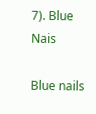7). Blue Nais

Blue nails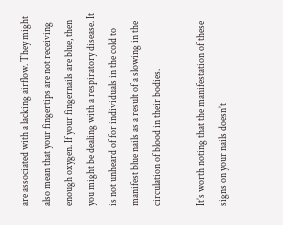are associated with a lacking airflow. They might also mean that your fingertips are not receiving enough oxygen. If your fingernails are blue, then you might be dealing with a respiratory disease. It is not unheard of for individuals in the cold to manifest blue nails as a result of a slowing in the circulation of blood in their bodies.

It’s worth noting that the manifestation of these signs on your nails doesn’t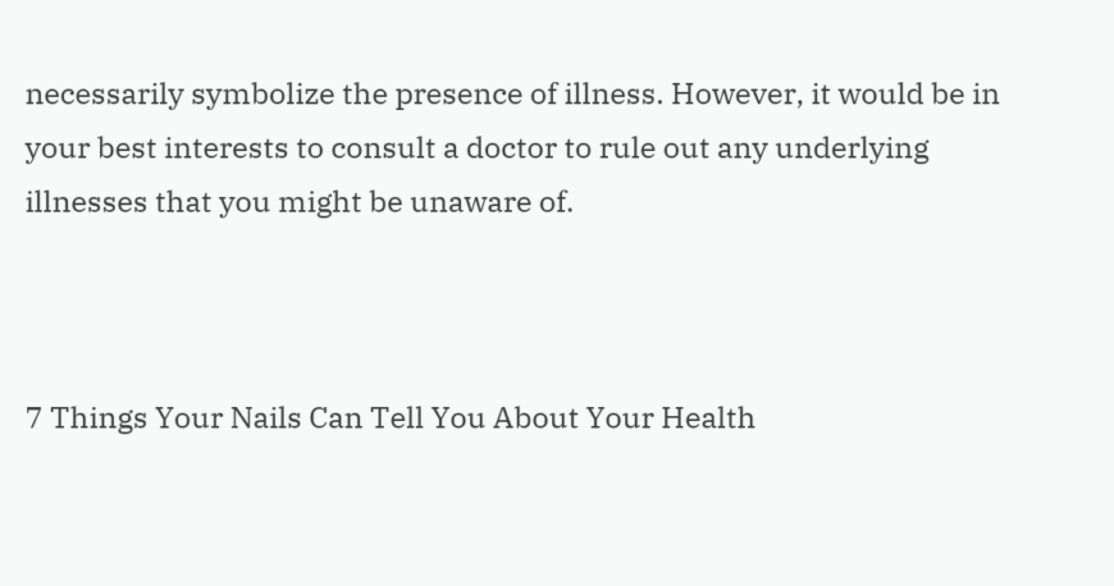necessarily symbolize the presence of illness. However, it would be in your best interests to consult a doctor to rule out any underlying illnesses that you might be unaware of.



7 Things Your Nails Can Tell You About Your Health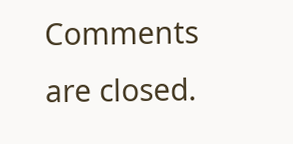Comments are closed.